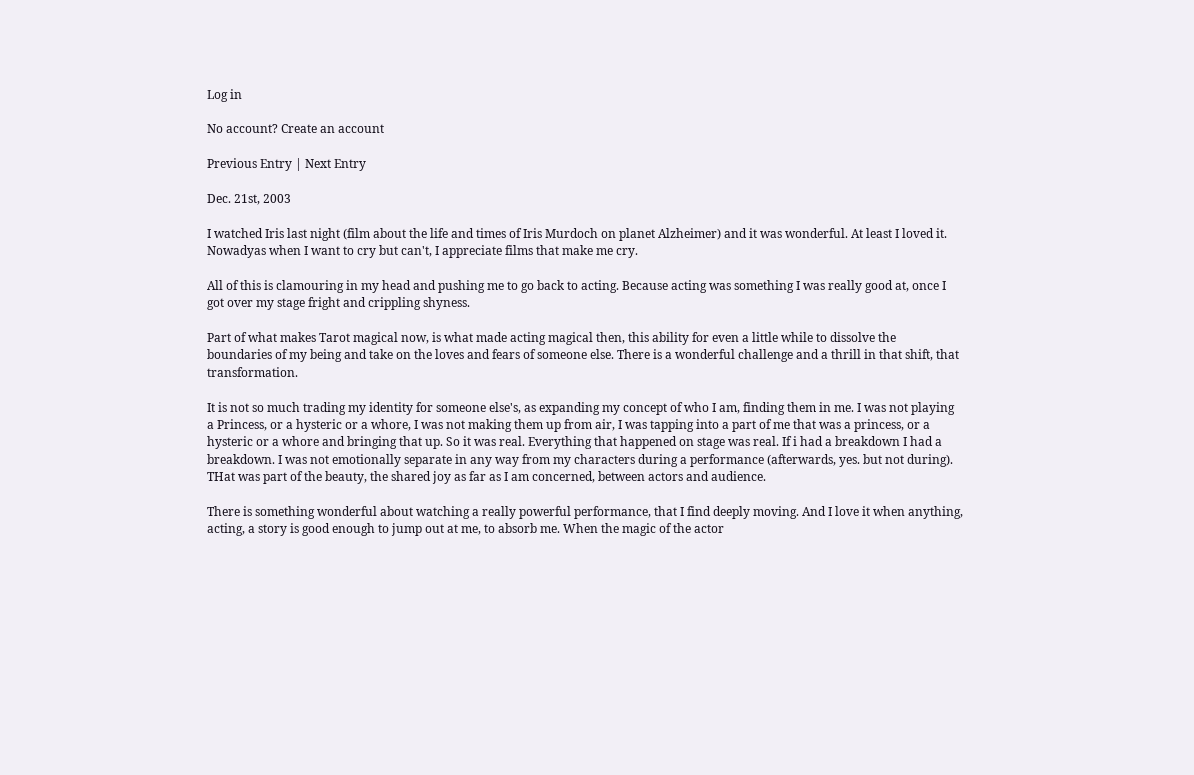Log in

No account? Create an account

Previous Entry | Next Entry

Dec. 21st, 2003

I watched Iris last night (film about the life and times of Iris Murdoch on planet Alzheimer) and it was wonderful. At least I loved it. Nowadyas when I want to cry but can't, I appreciate films that make me cry.

All of this is clamouring in my head and pushing me to go back to acting. Because acting was something I was really good at, once I got over my stage fright and crippling shyness.

Part of what makes Tarot magical now, is what made acting magical then, this ability for even a little while to dissolve the boundaries of my being and take on the loves and fears of someone else. There is a wonderful challenge and a thrill in that shift, that transformation.

It is not so much trading my identity for someone else's, as expanding my concept of who I am, finding them in me. I was not playing a Princess, or a hysteric or a whore, I was not making them up from air, I was tapping into a part of me that was a princess, or a hysteric or a whore and bringing that up. So it was real. Everything that happened on stage was real. If i had a breakdown I had a breakdown. I was not emotionally separate in any way from my characters during a performance (afterwards, yes. but not during). THat was part of the beauty, the shared joy as far as I am concerned, between actors and audience.

There is something wonderful about watching a really powerful performance, that I find deeply moving. And I love it when anything, acting, a story is good enough to jump out at me, to absorb me. When the magic of the actor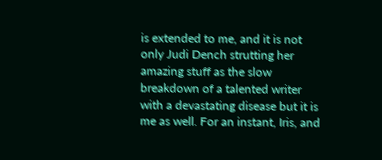is extended to me, and it is not only Judi Dench strutting her amazing stuff as the slow breakdown of a talented writer with a devastating disease but it is me as well. For an instant, Iris, and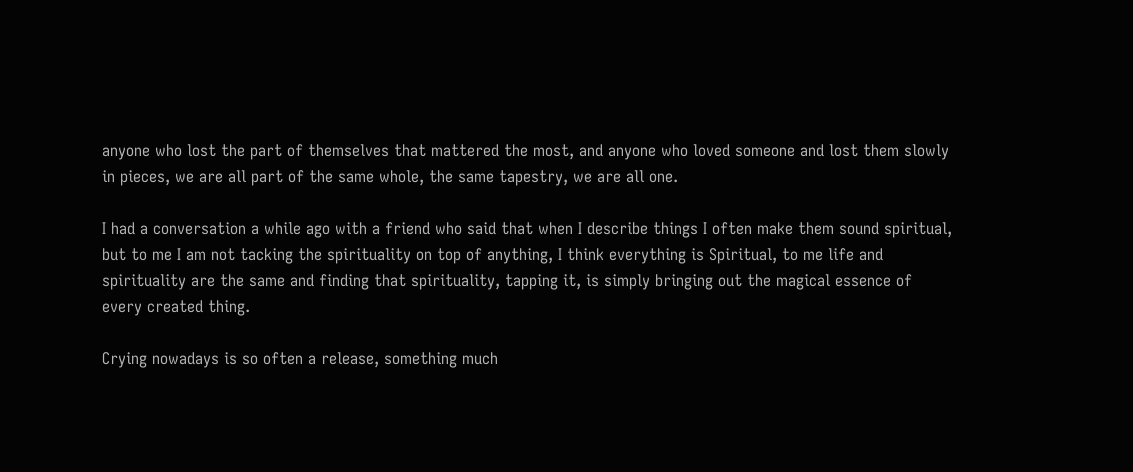anyone who lost the part of themselves that mattered the most, and anyone who loved someone and lost them slowly in pieces, we are all part of the same whole, the same tapestry, we are all one.

I had a conversation a while ago with a friend who said that when I describe things I often make them sound spiritual, but to me I am not tacking the spirituality on top of anything, I think everything is Spiritual, to me life and spirituality are the same and finding that spirituality, tapping it, is simply bringing out the magical essence of every created thing.

Crying nowadays is so often a release, something much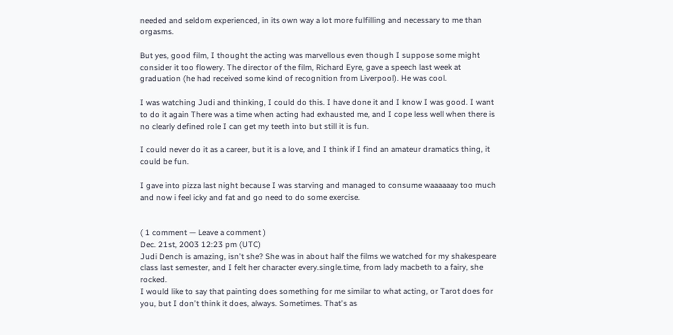needed and seldom experienced, in its own way a lot more fulfilling and necessary to me than orgasms.

But yes, good film, I thought the acting was marvellous even though I suppose some might consider it too flowery. The director of the film, Richard Eyre, gave a speech last week at graduation (he had received some kind of recognition from Liverpool). He was cool.

I was watching Judi and thinking, I could do this. I have done it and I know I was good. I want to do it again There was a time when acting had exhausted me, and I cope less well when there is no clearly defined role I can get my teeth into but still it is fun.

I could never do it as a career, but it is a love, and I think if I find an amateur dramatics thing, it could be fun.

I gave into pizza last night because I was starving and managed to consume waaaaaay too much and now i feel icky and fat and go need to do some exercise.


( 1 comment — Leave a comment )
Dec. 21st, 2003 12:23 pm (UTC)
Judi Dench is amazing, isn't she? She was in about half the films we watched for my shakespeare class last semester, and I felt her character every.single.time, from lady macbeth to a fairy, she rocked.
I would like to say that painting does something for me similar to what acting, or Tarot does for you, but I don't think it does, always. Sometimes. That's as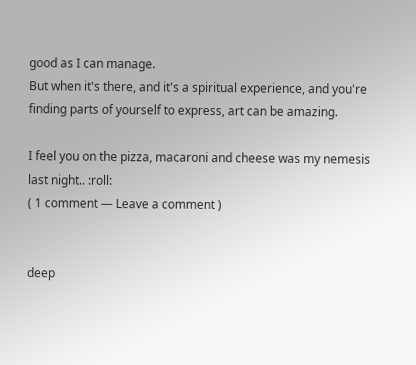good as I can manage.
But when it's there, and it's a spiritual experience, and you're finding parts of yourself to express, art can be amazing.

I feel you on the pizza, macaroni and cheese was my nemesis last night.. :roll:
( 1 comment — Leave a comment )


deep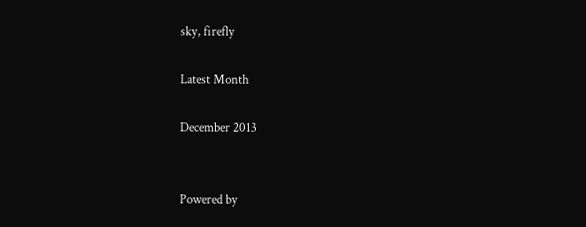sky, firefly

Latest Month

December 2013


Powered by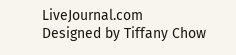LiveJournal.com
Designed by Tiffany Chow